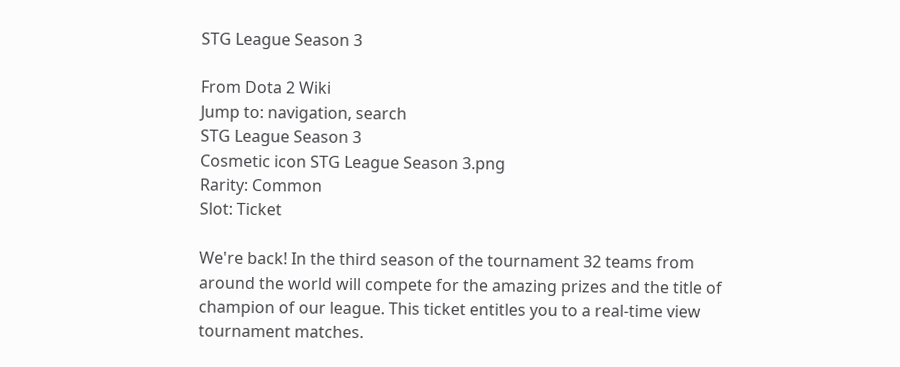STG League Season 3

From Dota 2 Wiki
Jump to: navigation, search
STG League Season 3
Cosmetic icon STG League Season 3.png
Rarity: Common
Slot: Ticket

We're back! In the third season of the tournament 32 teams from around the world will compete for the amazing prizes and the title of champion of our league. This ticket entitles you to a real-time view tournament matches.